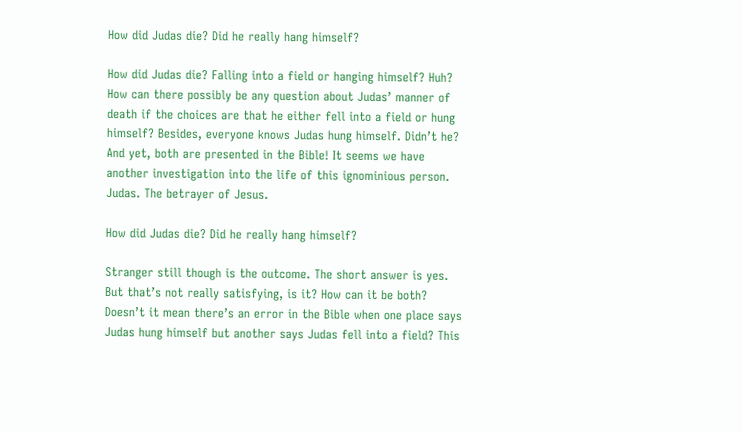How did Judas die? Did he really hang himself?

How did Judas die? Falling into a field or hanging himself? Huh? How can there possibly be any question about Judas’ manner of death if the choices are that he either fell into a field or hung himself? Besides, everyone knows Judas hung himself. Didn’t he? And yet, both are presented in the Bible! It seems we have another investigation into the life of this ignominious person. Judas. The betrayer of Jesus.

How did Judas die? Did he really hang himself?

Stranger still though is the outcome. The short answer is yes. But that’s not really satisfying, is it? How can it be both? Doesn’t it mean there’s an error in the Bible when one place says Judas hung himself but another says Judas fell into a field? This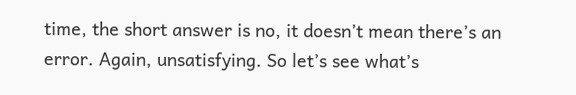time, the short answer is no, it doesn’t mean there’s an error. Again, unsatisfying. So let’s see what’s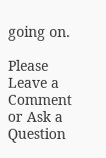going on.

Please Leave a Comment or Ask a Question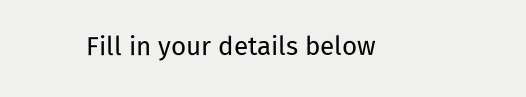Fill in your details below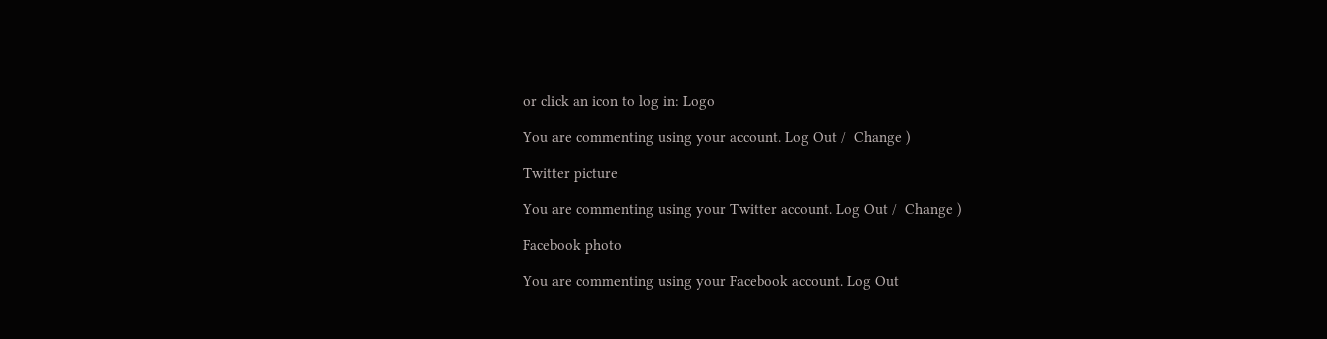or click an icon to log in: Logo

You are commenting using your account. Log Out /  Change )

Twitter picture

You are commenting using your Twitter account. Log Out /  Change )

Facebook photo

You are commenting using your Facebook account. Log Out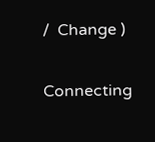/  Change )

Connecting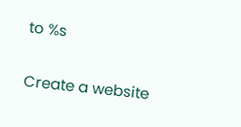to %s

Create a website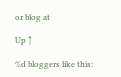or blog at

Up ↑

%d bloggers like this: